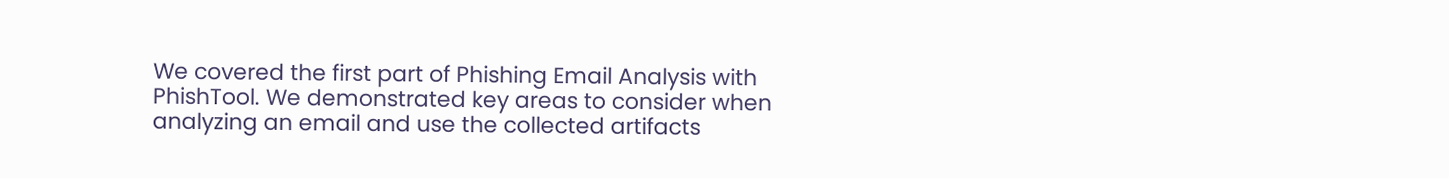We covered the first part of Phishing Email Analysis with PhishTool. We demonstrated key areas to consider when analyzing an email and use the collected artifacts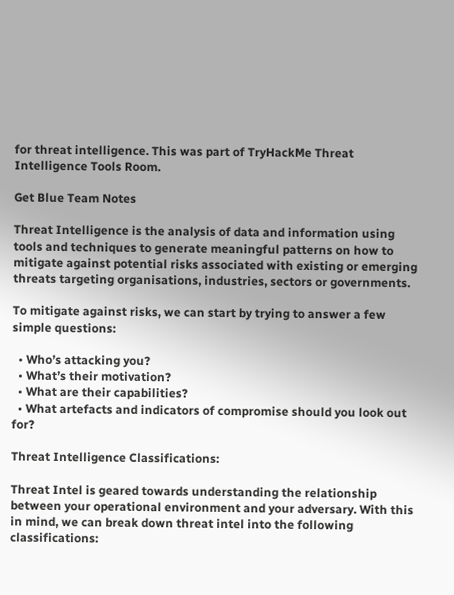for threat intelligence. This was part of TryHackMe Threat Intelligence Tools Room.

Get Blue Team Notes

Threat Intelligence is the analysis of data and information using tools and techniques to generate meaningful patterns on how to mitigate against potential risks associated with existing or emerging threats targeting organisations, industries, sectors or governments.

To mitigate against risks, we can start by trying to answer a few simple questions:

  • Who’s attacking you?
  • What’s their motivation?
  • What are their capabilities?
  • What artefacts and indicators of compromise should you look out for?

Threat Intelligence Classifications:

Threat Intel is geared towards understanding the relationship between your operational environment and your adversary. With this in mind, we can break down threat intel into the following classifications: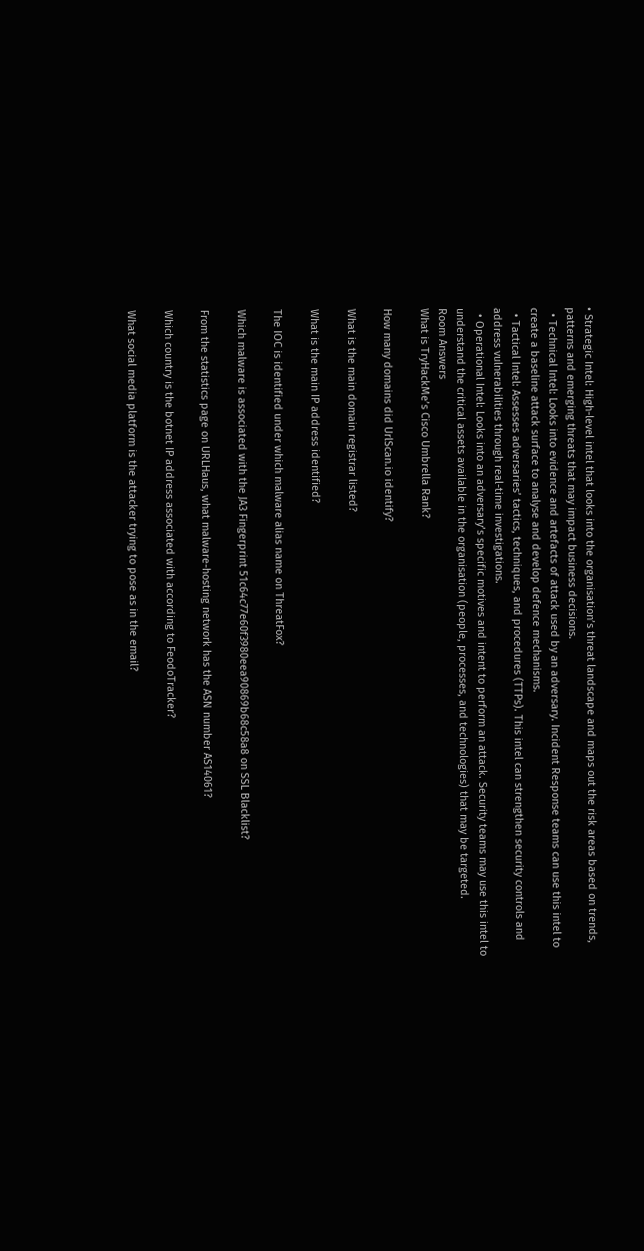• Strategic Intel: High-level intel that looks into the organisation’s threat landscape and maps out the risk areas based on trends, patterns and emerging threats that may impact business decisions.
  • Technical Intel: Looks into evidence and artefacts of attack used by an adversary. Incident Response teams can use this intel to create a baseline attack surface to analyse and develop defence mechanisms.
  • Tactical Intel: Assesses adversaries’ tactics, techniques, and procedures (TTPs). This intel can strengthen security controls and address vulnerabilities through real-time investigations.
  • Operational Intel: Looks into an adversary’s specific motives and intent to perform an attack. Security teams may use this intel to understand the critical assets available in the organisation (people, processes, and technologies) that may be targeted.
Room Answers
What is TryHackMe’s Cisco Umbrella Rank?

How many domains did UrlScan.io identify?

What is the main domain registrar listed?

What is the main IP address identified?

The IOC is identified under which malware alias name on ThreatFox?

Which malware is associated with the JA3 Fingerprint 51c64c77e60f3980eea90869b68c58a8 on SSL Blacklist?

From the statistics page on URLHaus, what malware-hosting network has the ASN number AS14061?

Which country is the botnet IP address associated with according to FeodoTracker?

What social media platform is the attacker trying to pose as in the email?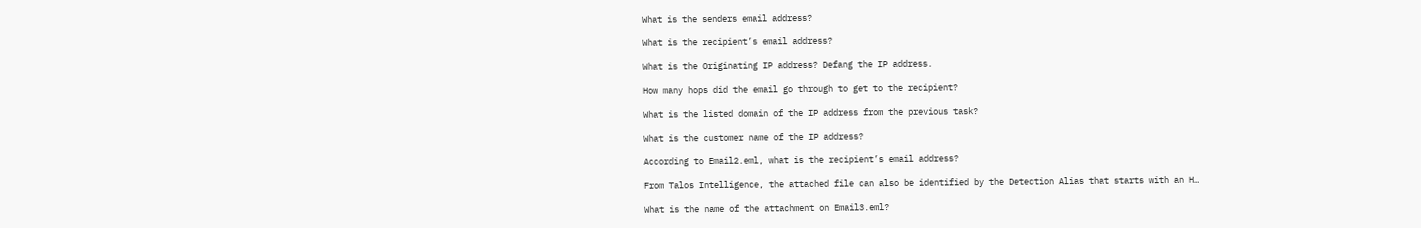What is the senders email address?

What is the recipient’s email address?

What is the Originating IP address? Defang the IP address.

How many hops did the email go through to get to the recipient?

What is the listed domain of the IP address from the previous task?

What is the customer name of the IP address?

According to Email2.eml, what is the recipient’s email address?

From Talos Intelligence, the attached file can also be identified by the Detection Alias that starts with an H…

What is the name of the attachment on Email3.eml?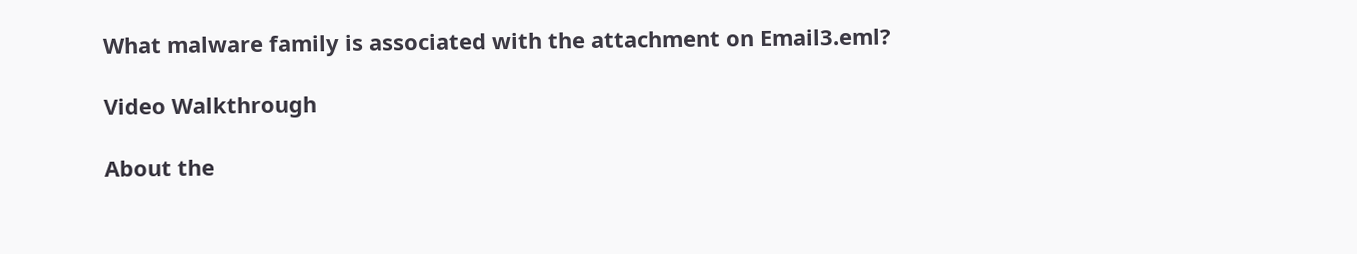What malware family is associated with the attachment on Email3.eml?

Video Walkthrough

About the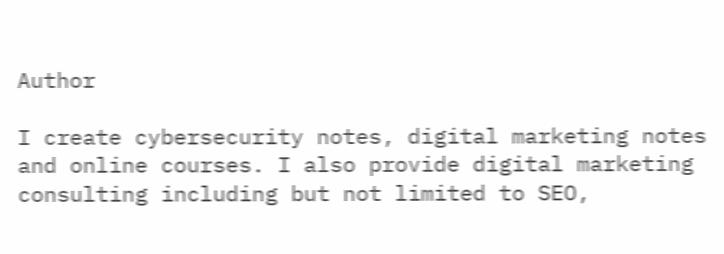Author

I create cybersecurity notes, digital marketing notes and online courses. I also provide digital marketing consulting including but not limited to SEO,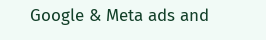Google & Meta ads and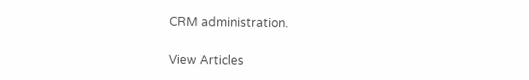CRM administration.

View Articles